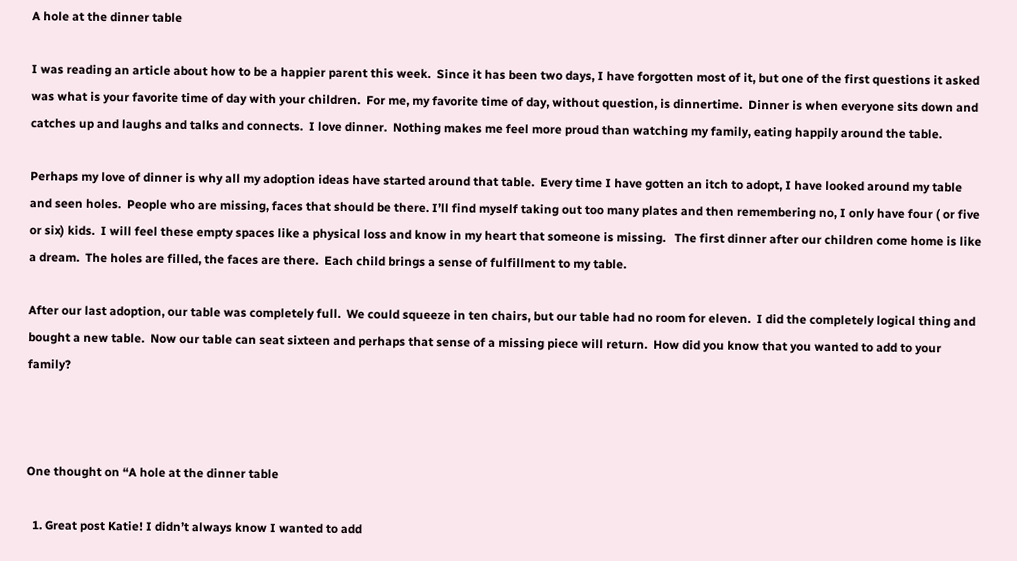A hole at the dinner table

I was reading an article about how to be a happier parent this week.  Since it has been two days, I have forgotten most of it, but one of the first questions it asked was what is your favorite time of day with your children.  For me, my favorite time of day, without question, is dinnertime.  Dinner is when everyone sits down and catches up and laughs and talks and connects.  I love dinner.  Nothing makes me feel more proud than watching my family, eating happily around the table.

Perhaps my love of dinner is why all my adoption ideas have started around that table.  Every time I have gotten an itch to adopt, I have looked around my table and seen holes.  People who are missing, faces that should be there. I’ll find myself taking out too many plates and then remembering no, I only have four ( or five or six) kids.  I will feel these empty spaces like a physical loss and know in my heart that someone is missing.   The first dinner after our children come home is like a dream.  The holes are filled, the faces are there.  Each child brings a sense of fulfillment to my table.

After our last adoption, our table was completely full.  We could squeeze in ten chairs, but our table had no room for eleven.  I did the completely logical thing and bought a new table.  Now our table can seat sixteen and perhaps that sense of a missing piece will return.  How did you know that you wanted to add to your family?



One thought on “A hole at the dinner table

  1. Great post Katie! I didn’t always know I wanted to add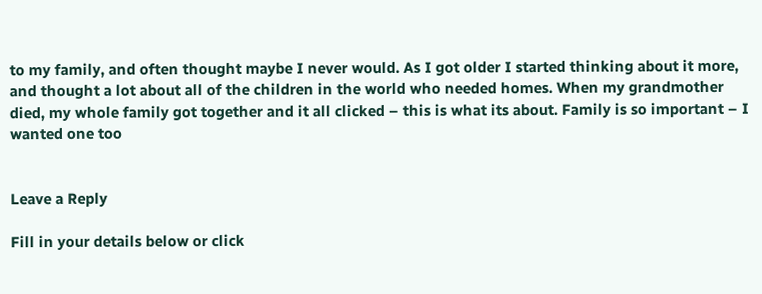to my family, and often thought maybe I never would. As I got older I started thinking about it more, and thought a lot about all of the children in the world who needed homes. When my grandmother died, my whole family got together and it all clicked – this is what its about. Family is so important – I wanted one too


Leave a Reply

Fill in your details below or click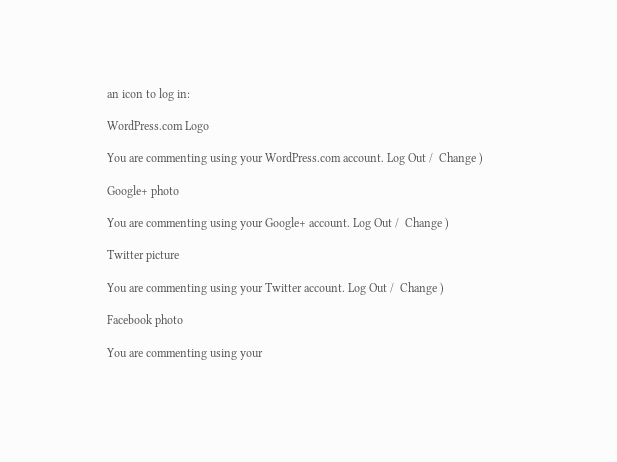an icon to log in:

WordPress.com Logo

You are commenting using your WordPress.com account. Log Out /  Change )

Google+ photo

You are commenting using your Google+ account. Log Out /  Change )

Twitter picture

You are commenting using your Twitter account. Log Out /  Change )

Facebook photo

You are commenting using your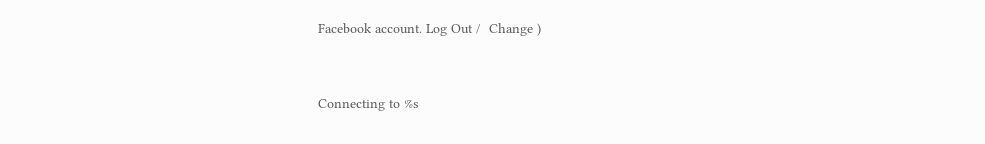Facebook account. Log Out /  Change )


Connecting to %s